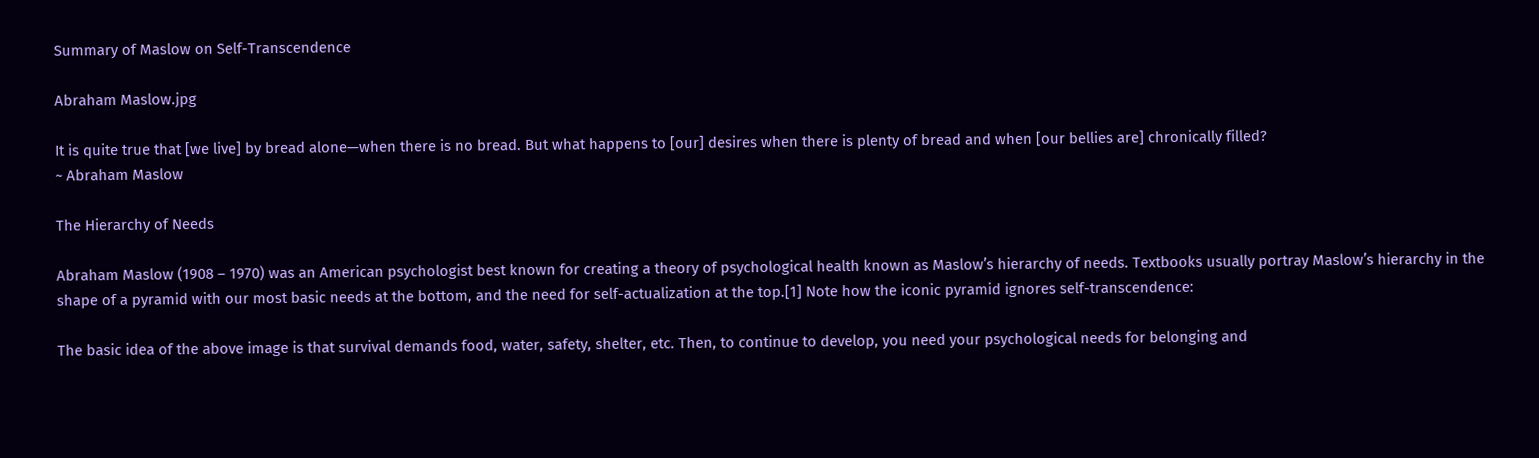Summary of Maslow on Self-Transcendence

Abraham Maslow.jpg

It is quite true that [we live] by bread alone—when there is no bread. But what happens to [our] desires when there is plenty of bread and when [our bellies are] chronically filled?
~ Abraham Maslow

The Hierarchy of Needs

Abraham Maslow (1908 – 1970) was an American psychologist best known for creating a theory of psychological health known as Maslow’s hierarchy of needs. Textbooks usually portray Maslow’s hierarchy in the shape of a pyramid with our most basic needs at the bottom, and the need for self-actualization at the top.[1] Note how the iconic pyramid ignores self-transcendence:

The basic idea of the above image is that survival demands food, water, safety, shelter, etc. Then, to continue to develop, you need your psychological needs for belonging and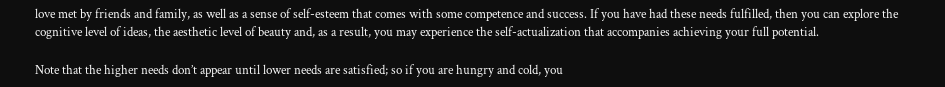love met by friends and family, as well as a sense of self-esteem that comes with some competence and success. If you have had these needs fulfilled, then you can explore the cognitive level of ideas, the aesthetic level of beauty and, as a result, you may experience the self-actualization that accompanies achieving your full potential.

Note that the higher needs don’t appear until lower needs are satisfied; so if you are hungry and cold, you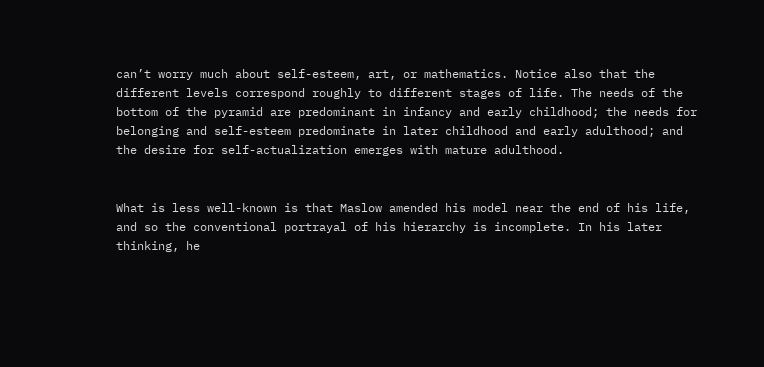can’t worry much about self-esteem, art, or mathematics. Notice also that the different levels correspond roughly to different stages of life. The needs of the bottom of the pyramid are predominant in infancy and early childhood; the needs for belonging and self-esteem predominate in later childhood and early adulthood; and the desire for self-actualization emerges with mature adulthood.


What is less well-known is that Maslow amended his model near the end of his life, and so the conventional portrayal of his hierarchy is incomplete. In his later thinking, he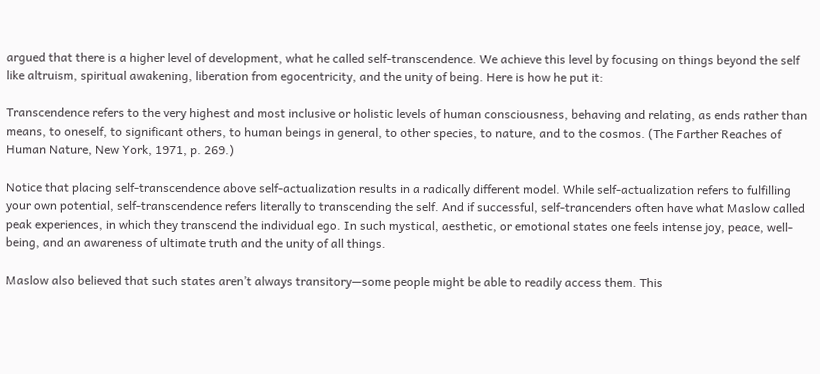argued that there is a higher level of development, what he called self-transcendence. We achieve this level by focusing on things beyond the self like altruism, spiritual awakening, liberation from egocentricity, and the unity of being. Here is how he put it:

Transcendence refers to the very highest and most inclusive or holistic levels of human consciousness, behaving and relating, as ends rather than means, to oneself, to significant others, to human beings in general, to other species, to nature, and to the cosmos. (The Farther Reaches of Human Nature, New York, 1971, p. 269.)

Notice that placing self-transcendence above self-actualization results in a radically different model. While self-actualization refers to fulfilling your own potential, self-transcendence refers literally to transcending the self. And if successful, self-trancenders often have what Maslow called peak experiences, in which they transcend the individual ego. In such mystical, aesthetic, or emotional states one feels intense joy, peace, well-being, and an awareness of ultimate truth and the unity of all things.

Maslow also believed that such states aren’t always transitory—some people might be able to readily access them. This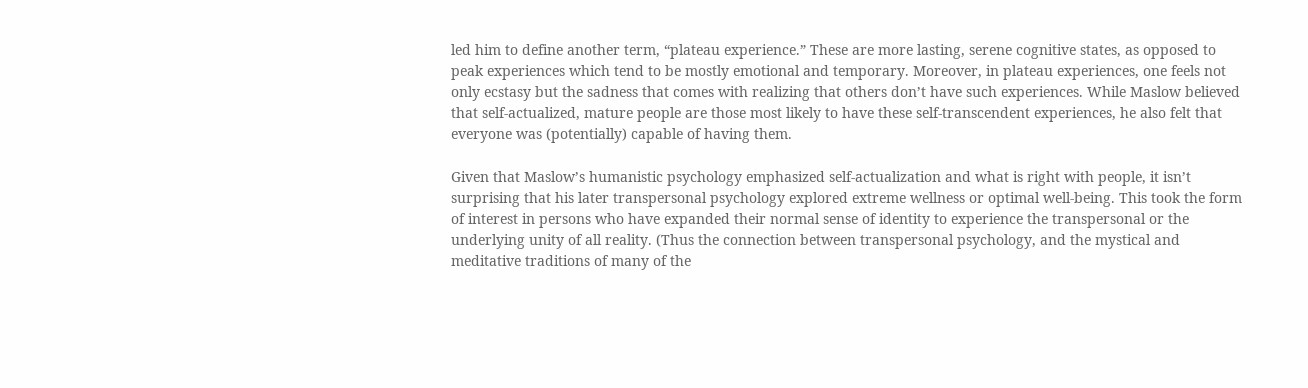led him to define another term, “plateau experience.” These are more lasting, serene cognitive states, as opposed to peak experiences which tend to be mostly emotional and temporary. Moreover, in plateau experiences, one feels not only ecstasy but the sadness that comes with realizing that others don’t have such experiences. While Maslow believed that self-actualized, mature people are those most likely to have these self-transcendent experiences, he also felt that everyone was (potentially) capable of having them.

Given that Maslow’s humanistic psychology emphasized self-actualization and what is right with people, it isn’t surprising that his later transpersonal psychology explored extreme wellness or optimal well-being. This took the form of interest in persons who have expanded their normal sense of identity to experience the transpersonal or the underlying unity of all reality. (Thus the connection between transpersonal psychology, and the mystical and meditative traditions of many of the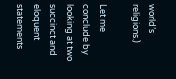world’s religions.)

Let me conclude by looking at two succinct and eloquent statements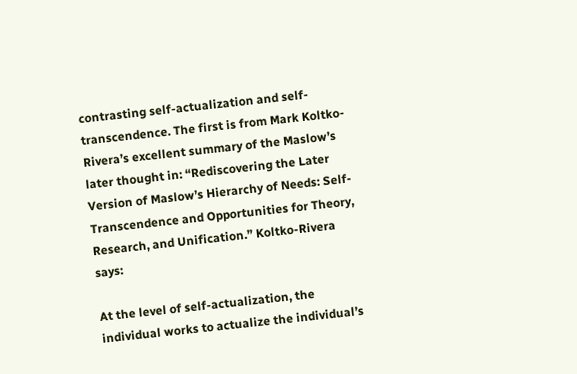contrasting self-actualization and self-transcendence. The first is from Mark Koltko-Rivera’s excellent summary of the Maslow’s later thought in: “Rediscovering the Later Version of Maslow’s Hierarchy of Needs: Self-Transcendence and Opportunities for Theory, Research, and Unification.” Koltko-Rivera says:

At the level of self-actualization, the individual works to actualize the individual’s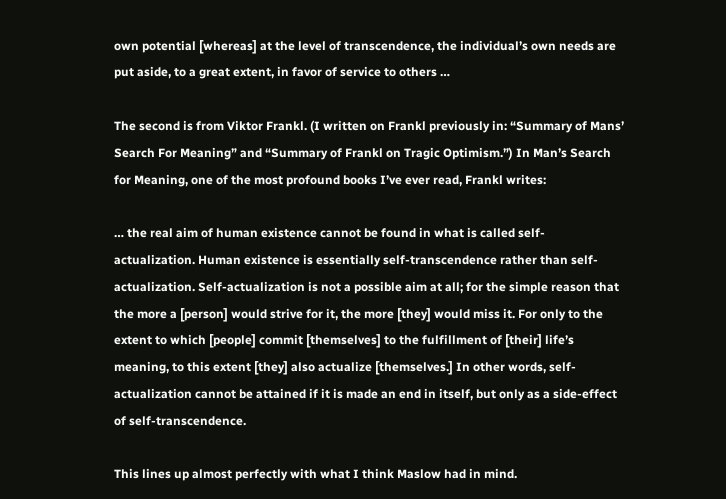own potential [whereas] at the level of transcendence, the individual’s own needs are put aside, to a great extent, in favor of service to others …

The second is from Viktor Frankl. (I written on Frankl previously in: “Summary of Mans’ Search For Meaning” and “Summary of Frankl on Tragic Optimism.”) In Man’s Search for Meaning, one of the most profound books I’ve ever read, Frankl writes:

… the real aim of human existence cannot be found in what is called self-actualization. Human existence is essentially self-transcendence rather than self-actualization. Self-actualization is not a possible aim at all; for the simple reason that the more a [person] would strive for it, the more [they] would miss it. For only to the extent to which [people] commit [themselves] to the fulfillment of [their] life’s meaning, to this extent [they] also actualize [themselves.] In other words, self-actualization cannot be attained if it is made an end in itself, but only as a side-effect of self-transcendence.

This lines up almost perfectly with what I think Maslow had in mind.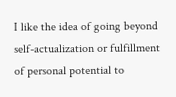I like the idea of going beyond self-actualization or fulfillment of personal potential to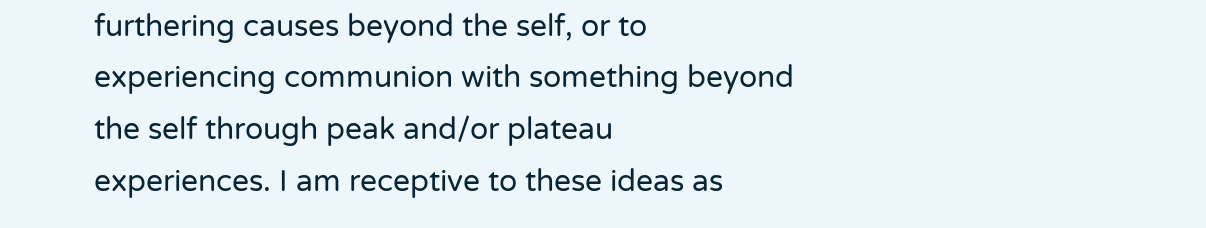furthering causes beyond the self, or to experiencing communion with something beyond the self through peak and/or plateau experiences. I am receptive to these ideas as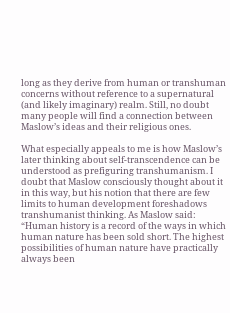long as they derive from human or transhuman concerns without reference to a supernatural (and likely imaginary) realm. Still, no doubt many people will find a connection between Maslow’s ideas and their religious ones.

What especially appeals to me is how Maslow’s later thinking about self-transcendence can be understood as prefiguring transhumanism. I doubt that Maslow consciously thought about it in this way, but his notion that there are few limits to human development foreshadows transhumanist thinking. As Maslow said: “Human history is a record of the ways in which human nature has been sold short. The highest possibilities of human nature have practically always been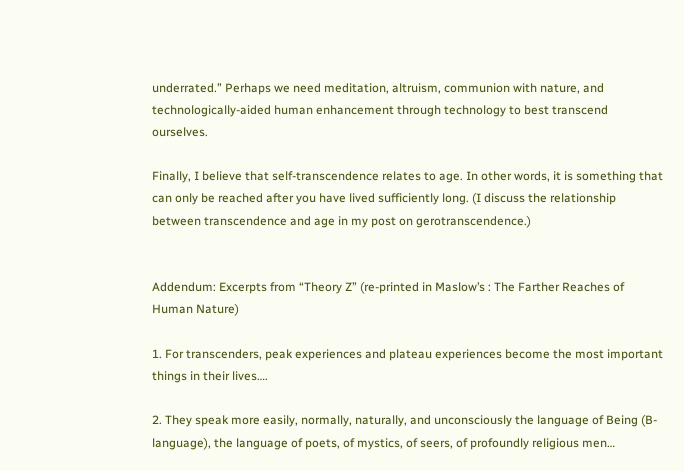underrated.” Perhaps we need meditation, altruism, communion with nature, and technologically-aided human enhancement through technology to best transcend ourselves.

Finally, I believe that self-transcendence relates to age. In other words, it is something that can only be reached after you have lived sufficiently long. (I discuss the relationship between transcendence and age in my post on gerotranscendence.)


Addendum: Excerpts from “Theory Z” (re-printed in Maslow’s : The Farther Reaches of Human Nature)

1. For transcenders, peak experiences and plateau experiences become the most important things in their lives….

2. They speak more easily, normally, naturally, and unconsciously the language of Being (B-language), the language of poets, of mystics, of seers, of profoundly religious men…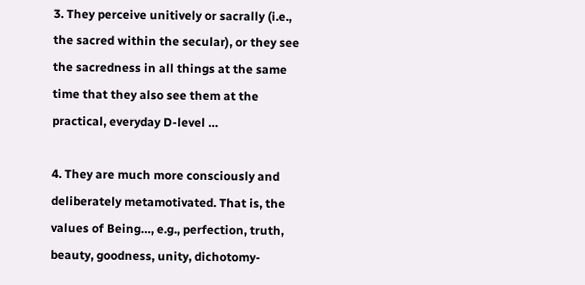3. They perceive unitively or sacrally (i.e., the sacred within the secular), or they see the sacredness in all things at the same time that they also see them at the practical, everyday D-level …

4. They are much more consciously and deliberately metamotivated. That is, the values of Being…, e.g., perfection, truth, beauty, goodness, unity, dichotomy-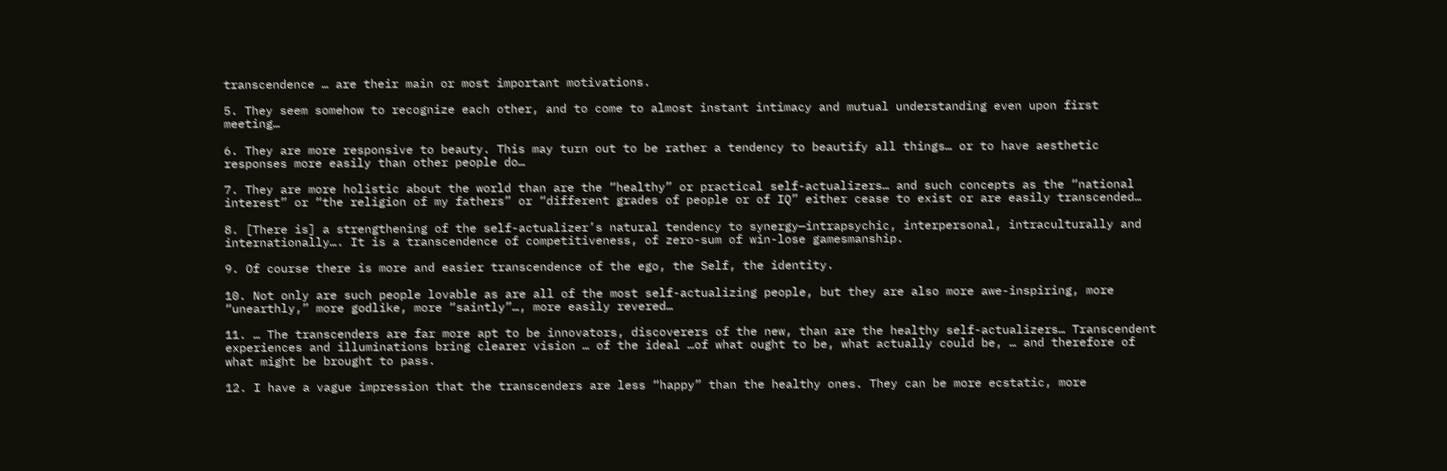transcendence … are their main or most important motivations.

5. They seem somehow to recognize each other, and to come to almost instant intimacy and mutual understanding even upon first meeting…

6. They are more responsive to beauty. This may turn out to be rather a tendency to beautify all things… or to have aesthetic responses more easily than other people do…

7. They are more holistic about the world than are the “healthy” or practical self-actualizers… and such concepts as the “national interest” or “the religion of my fathers” or “different grades of people or of IQ” either cease to exist or are easily transcended…

8. [There is] a strengthening of the self-actualizer’s natural tendency to synergy—intrapsychic, interpersonal, intraculturally and internationally…. It is a transcendence of competitiveness, of zero-sum of win-lose gamesmanship.

9. Of course there is more and easier transcendence of the ego, the Self, the identity.

10. Not only are such people lovable as are all of the most self-actualizing people, but they are also more awe-inspiring, more “unearthly,” more godlike, more “saintly”…, more easily revered…

11. … The transcenders are far more apt to be innovators, discoverers of the new, than are the healthy self-actualizers… Transcendent experiences and illuminations bring clearer vision … of the ideal …of what ought to be, what actually could be, … and therefore of what might be brought to pass.

12. I have a vague impression that the transcenders are less “happy” than the healthy ones. They can be more ecstatic, more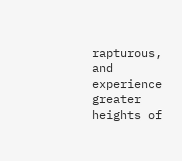rapturous, and experience greater heights of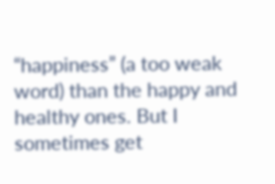“happiness” (a too weak word) than the happy and healthy ones. But I sometimes get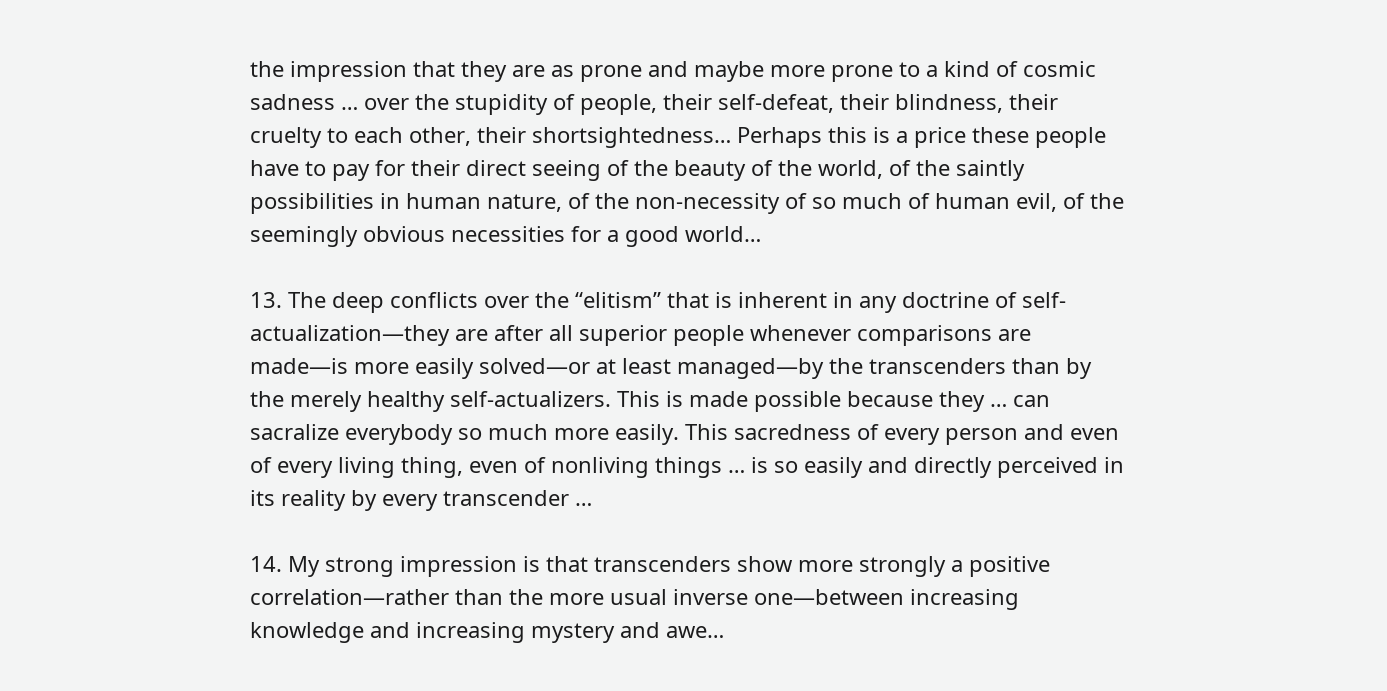the impression that they are as prone and maybe more prone to a kind of cosmic sadness … over the stupidity of people, their self-defeat, their blindness, their cruelty to each other, their shortsightedness… Perhaps this is a price these people have to pay for their direct seeing of the beauty of the world, of the saintly possibilities in human nature, of the non-necessity of so much of human evil, of the seemingly obvious necessities for a good world…

13. The deep conflicts over the “elitism” that is inherent in any doctrine of self-actualization—they are after all superior people whenever comparisons are made—is more easily solved—or at least managed—by the transcenders than by the merely healthy self-actualizers. This is made possible because they … can sacralize everybody so much more easily. This sacredness of every person and even of every living thing, even of nonliving things … is so easily and directly perceived in its reality by every transcender …

14. My strong impression is that transcenders show more strongly a positive correlation—rather than the more usual inverse one—between increasing knowledge and increasing mystery and awe…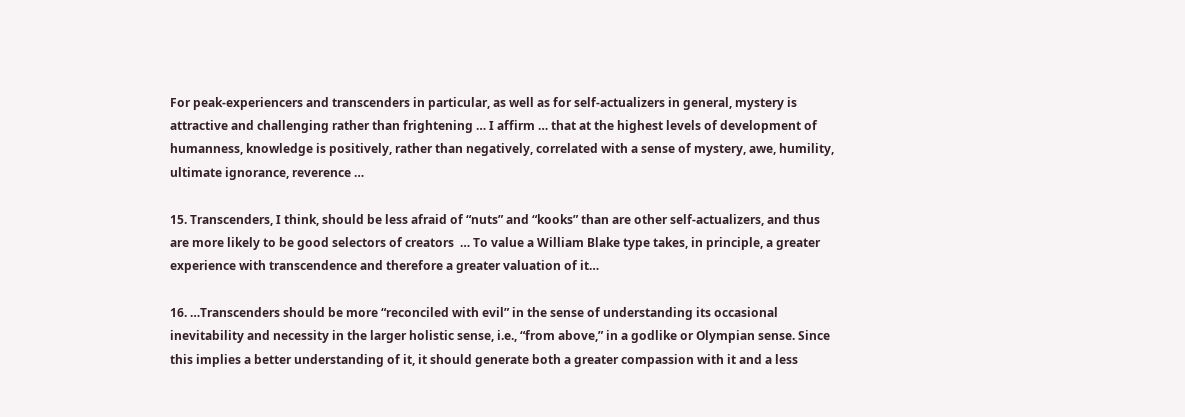For peak-experiencers and transcenders in particular, as well as for self-actualizers in general, mystery is attractive and challenging rather than frightening … I affirm … that at the highest levels of development of humanness, knowledge is positively, rather than negatively, correlated with a sense of mystery, awe, humility, ultimate ignorance, reverence …

15. Transcenders, I think, should be less afraid of “nuts” and “kooks” than are other self-actualizers, and thus are more likely to be good selectors of creators  … To value a William Blake type takes, in principle, a greater experience with transcendence and therefore a greater valuation of it…

16. …Transcenders should be more “reconciled with evil” in the sense of understanding its occasional inevitability and necessity in the larger holistic sense, i.e., “from above,” in a godlike or Olympian sense. Since this implies a better understanding of it, it should generate both a greater compassion with it and a less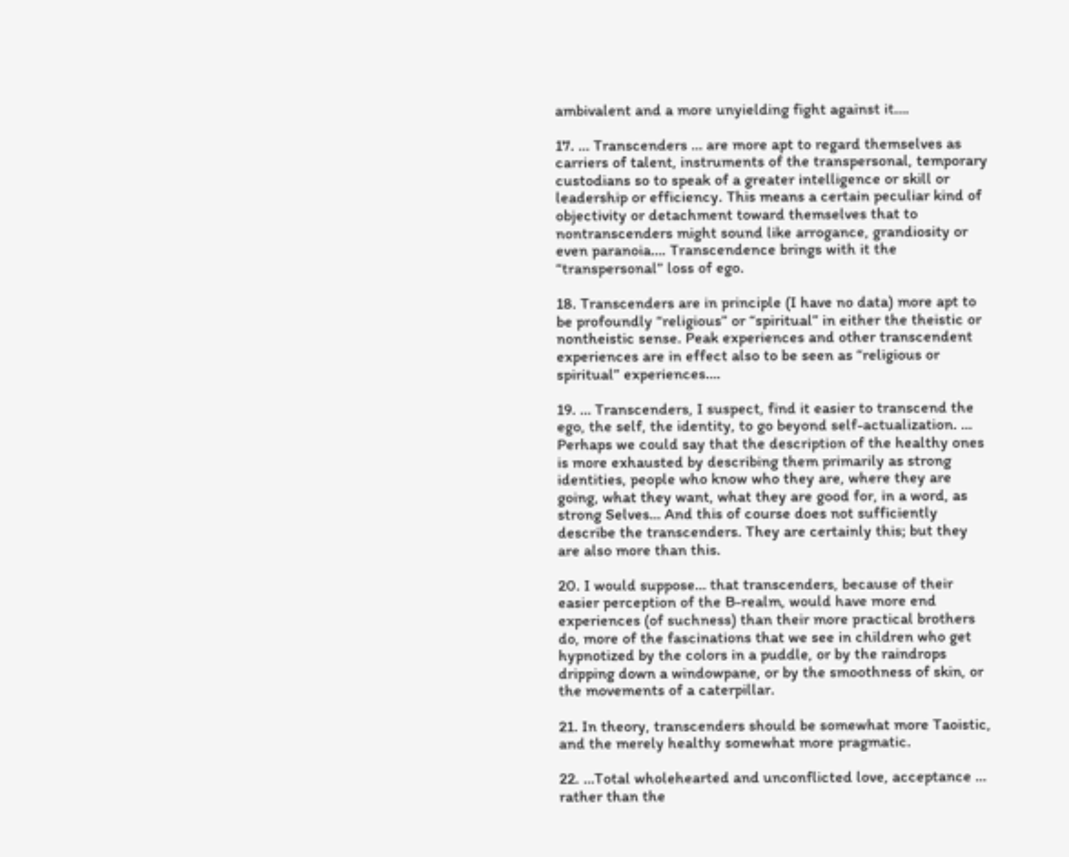ambivalent and a more unyielding fight against it….

17. … Transcenders … are more apt to regard themselves as carriers of talent, instruments of the transpersonal, temporary custodians so to speak of a greater intelligence or skill or leadership or efficiency. This means a certain peculiar kind of objectivity or detachment toward themselves that to nontranscenders might sound like arrogance, grandiosity or even paranoia…. Transcendence brings with it the “transpersonal” loss of ego.

18. Transcenders are in principle (I have no data) more apt to be profoundly “religious” or “spiritual” in either the theistic or nontheistic sense. Peak experiences and other transcendent experiences are in effect also to be seen as “religious or spiritual” experiences….

19. … Transcenders, I suspect, find it easier to transcend the ego, the self, the identity, to go beyond self-actualization. … Perhaps we could say that the description of the healthy ones is more exhausted by describing them primarily as strong identities, people who know who they are, where they are going, what they want, what they are good for, in a word, as strong Selves… And this of course does not sufficiently describe the transcenders. They are certainly this; but they are also more than this.

20. I would suppose… that transcenders, because of their easier perception of the B-realm, would have more end experiences (of suchness) than their more practical brothers do, more of the fascinations that we see in children who get hypnotized by the colors in a puddle, or by the raindrops dripping down a windowpane, or by the smoothness of skin, or the movements of a caterpillar.

21. In theory, transcenders should be somewhat more Taoistic, and the merely healthy somewhat more pragmatic.

22. …Total wholehearted and unconflicted love, acceptance … rather than the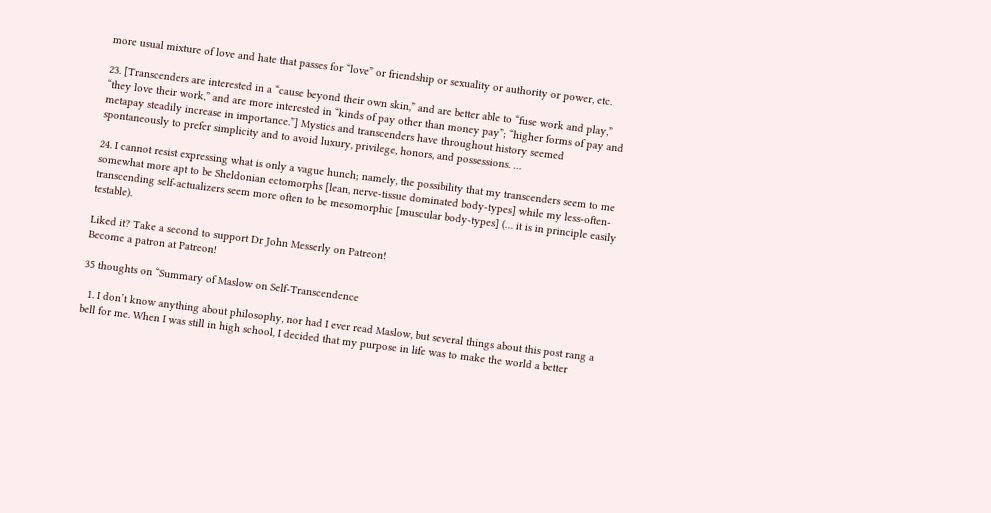more usual mixture of love and hate that passes for “love” or friendship or sexuality or authority or power, etc.

23. [Transcenders are interested in a “cause beyond their own skin,” and are better able to “fuse work and play,” “they love their work,” and are more interested in “kinds of pay other than money pay”; “higher forms of pay and metapay steadily increase in importance.”] Mystics and transcenders have throughout history seemed spontaneously to prefer simplicity and to avoid luxury, privilege, honors, and possessions. …

24. I cannot resist expressing what is only a vague hunch; namely, the possibility that my transcenders seem to me somewhat more apt to be Sheldonian ectomorphs [lean, nerve-tissue dominated body-types] while my less-often-transcending self-actualizers seem more often to be mesomorphic [muscular body-types] (… it is in principle easily testable).

Liked it? Take a second to support Dr John Messerly on Patreon!
Become a patron at Patreon!

35 thoughts on “Summary of Maslow on Self-Transcendence

  1. I don’t know anything about philosophy, nor had I ever read Maslow, but several things about this post rang a bell for me. When I was still in high school, I decided that my purpose in life was to make the world a better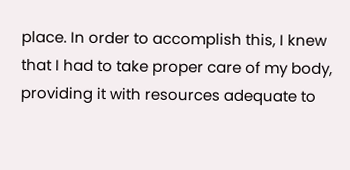place. In order to accomplish this, I knew that I had to take proper care of my body, providing it with resources adequate to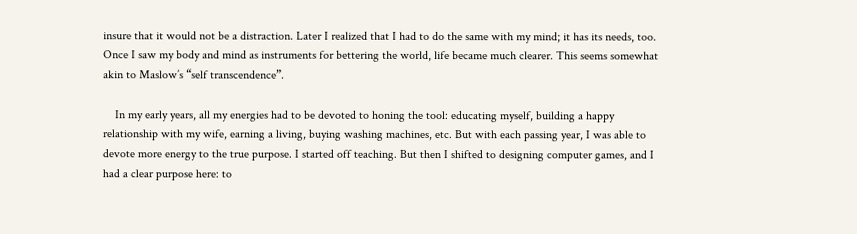insure that it would not be a distraction. Later I realized that I had to do the same with my mind; it has its needs, too. Once I saw my body and mind as instruments for bettering the world, life became much clearer. This seems somewhat akin to Maslow’s “self transcendence”.

    In my early years, all my energies had to be devoted to honing the tool: educating myself, building a happy relationship with my wife, earning a living, buying washing machines, etc. But with each passing year, I was able to devote more energy to the true purpose. I started off teaching. But then I shifted to designing computer games, and I had a clear purpose here: to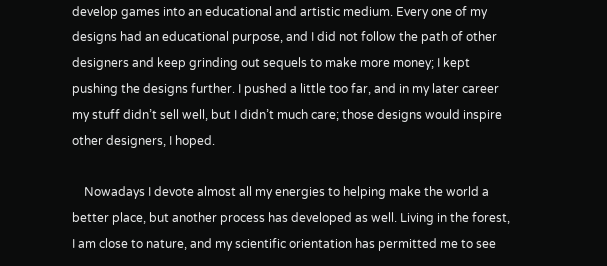develop games into an educational and artistic medium. Every one of my designs had an educational purpose, and I did not follow the path of other designers and keep grinding out sequels to make more money; I kept pushing the designs further. I pushed a little too far, and in my later career my stuff didn’t sell well, but I didn’t much care; those designs would inspire other designers, I hoped.

    Nowadays I devote almost all my energies to helping make the world a better place, but another process has developed as well. Living in the forest, I am close to nature, and my scientific orientation has permitted me to see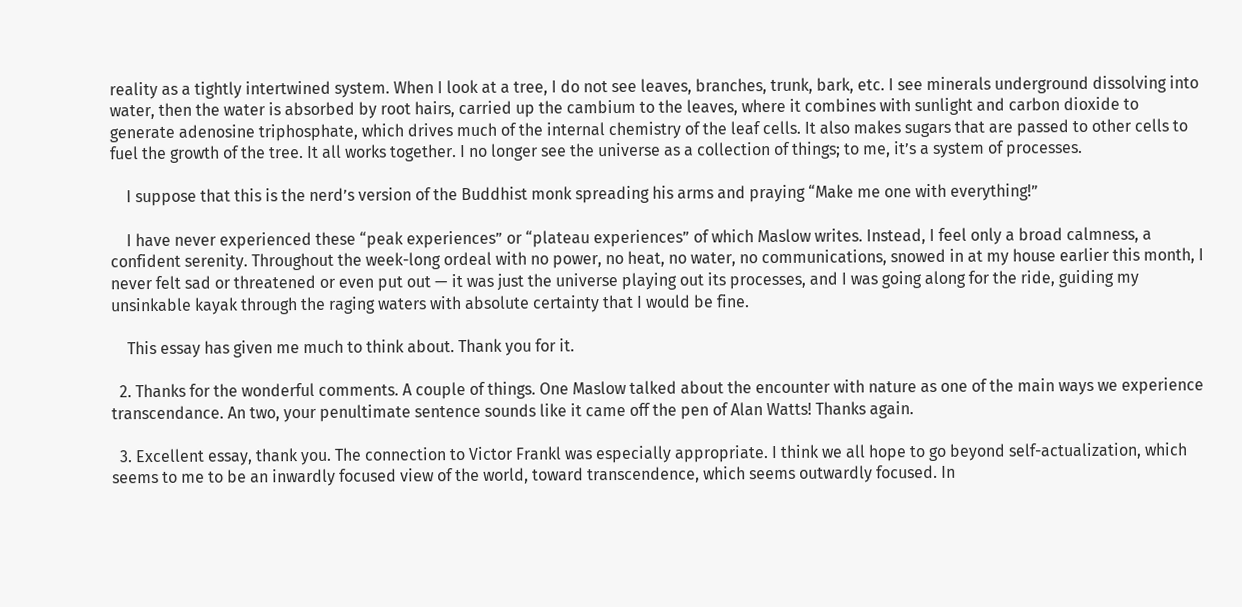reality as a tightly intertwined system. When I look at a tree, I do not see leaves, branches, trunk, bark, etc. I see minerals underground dissolving into water, then the water is absorbed by root hairs, carried up the cambium to the leaves, where it combines with sunlight and carbon dioxide to generate adenosine triphosphate, which drives much of the internal chemistry of the leaf cells. It also makes sugars that are passed to other cells to fuel the growth of the tree. It all works together. I no longer see the universe as a collection of things; to me, it’s a system of processes.

    I suppose that this is the nerd’s version of the Buddhist monk spreading his arms and praying “Make me one with everything!”

    I have never experienced these “peak experiences” or “plateau experiences” of which Maslow writes. Instead, I feel only a broad calmness, a confident serenity. Throughout the week-long ordeal with no power, no heat, no water, no communications, snowed in at my house earlier this month, I never felt sad or threatened or even put out — it was just the universe playing out its processes, and I was going along for the ride, guiding my unsinkable kayak through the raging waters with absolute certainty that I would be fine.

    This essay has given me much to think about. Thank you for it.

  2. Thanks for the wonderful comments. A couple of things. One Maslow talked about the encounter with nature as one of the main ways we experience transcendance. An two, your penultimate sentence sounds like it came off the pen of Alan Watts! Thanks again.

  3. Excellent essay, thank you. The connection to Victor Frankl was especially appropriate. I think we all hope to go beyond self-actualization, which seems to me to be an inwardly focused view of the world, toward transcendence, which seems outwardly focused. In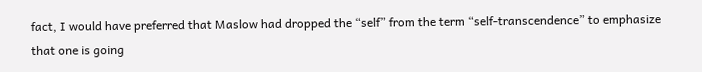fact, I would have preferred that Maslow had dropped the “self” from the term “self-transcendence” to emphasize that one is going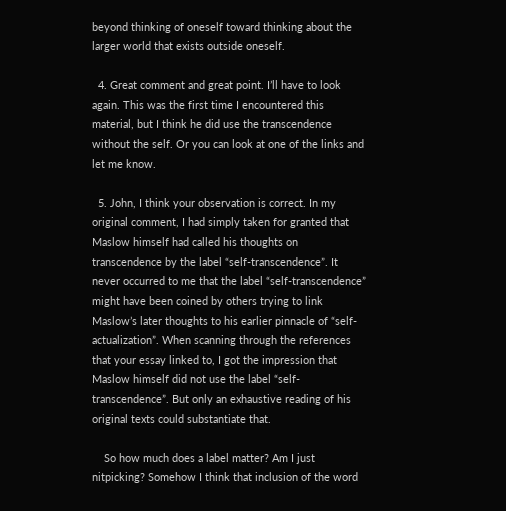beyond thinking of oneself toward thinking about the larger world that exists outside oneself.

  4. Great comment and great point. I’ll have to look again. This was the first time I encountered this material, but I think he did use the transcendence without the self. Or you can look at one of the links and let me know.

  5. John, I think your observation is correct. In my original comment, I had simply taken for granted that Maslow himself had called his thoughts on transcendence by the label “self-transcendence”. It never occurred to me that the label “self-transcendence” might have been coined by others trying to link Maslow’s later thoughts to his earlier pinnacle of “self-actualization”. When scanning through the references that your essay linked to, I got the impression that Maslow himself did not use the label “self-transcendence”. But only an exhaustive reading of his original texts could substantiate that.

    So how much does a label matter? Am I just nitpicking? Somehow I think that inclusion of the word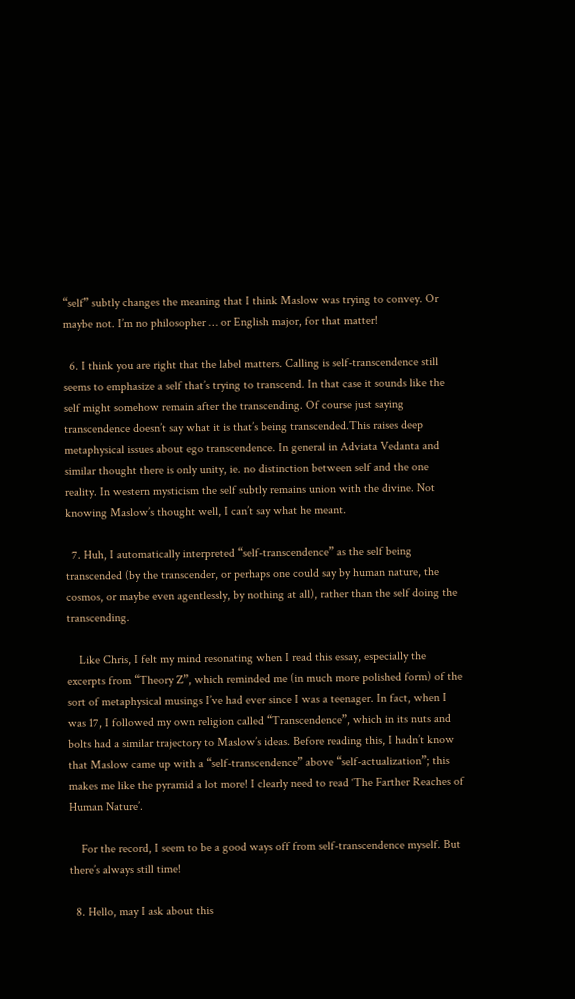“self” subtly changes the meaning that I think Maslow was trying to convey. Or maybe not. I’m no philosopher … or English major, for that matter!

  6. I think you are right that the label matters. Calling is self-transcendence still seems to emphasize a self that’s trying to transcend. In that case it sounds like the self might somehow remain after the transcending. Of course just saying transcendence doesn’t say what it is that’s being transcended.This raises deep metaphysical issues about ego transcendence. In general in Adviata Vedanta and similar thought there is only unity, ie. no distinction between self and the one reality. In western mysticism the self subtly remains union with the divine. Not knowing Maslow’s thought well, I can’t say what he meant.

  7. Huh, I automatically interpreted “self-transcendence” as the self being transcended (by the transcender, or perhaps one could say by human nature, the cosmos, or maybe even agentlessly, by nothing at all), rather than the self doing the transcending.

    Like Chris, I felt my mind resonating when I read this essay, especially the excerpts from “Theory Z”, which reminded me (in much more polished form) of the sort of metaphysical musings I’ve had ever since I was a teenager. In fact, when I was 17, I followed my own religion called “Transcendence”, which in its nuts and bolts had a similar trajectory to Maslow’s ideas. Before reading this, I hadn’t know that Maslow came up with a “self-transcendence” above “self-actualization”; this makes me like the pyramid a lot more! I clearly need to read ‘The Farther Reaches of Human Nature’.

    For the record, I seem to be a good ways off from self-transcendence myself. But there’s always still time!

  8. Hello, may I ask about this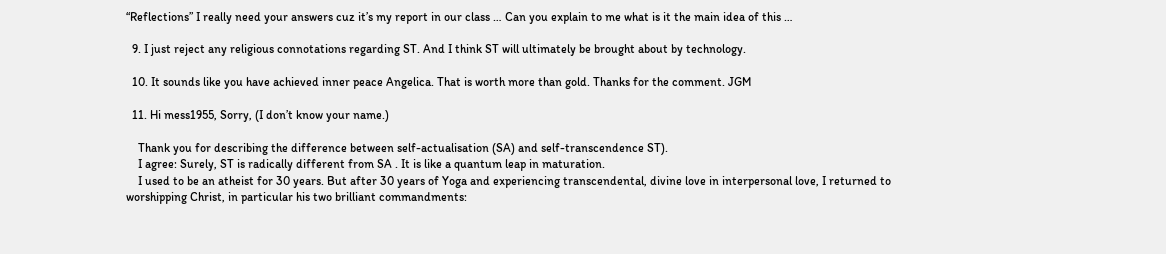“Reflections” I really need your answers cuz it’s my report in our class … Can you explain to me what is it the main idea of this …

  9. I just reject any religious connotations regarding ST. And I think ST will ultimately be brought about by technology.

  10. It sounds like you have achieved inner peace Angelica. That is worth more than gold. Thanks for the comment. JGM

  11. Hi mess1955, Sorry, (I don’t know your name.)

    Thank you for describing the difference between self-actualisation (SA) and self-transcendence ST).
    I agree: Surely, ST is radically different from SA . It is like a quantum leap in maturation.
    I used to be an atheist for 30 years. But after 30 years of Yoga and experiencing transcendental, divine love in interpersonal love, I returned to worshipping Christ, in particular his two brilliant commandments: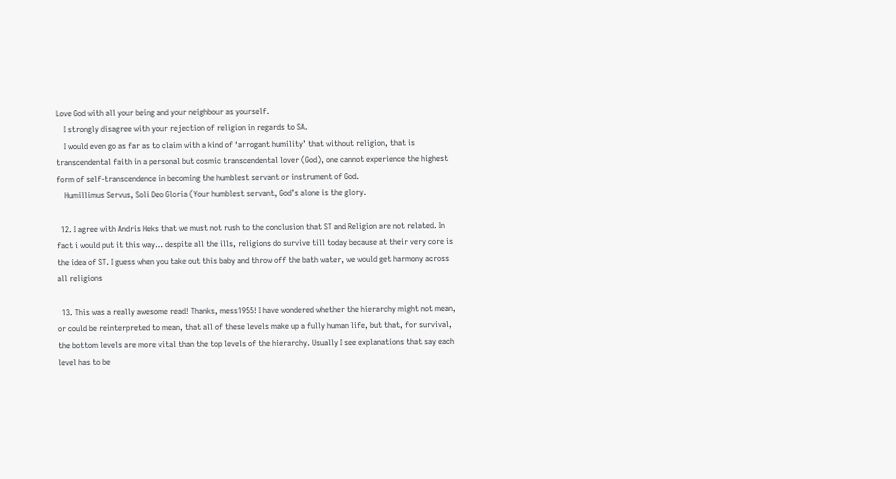Love God with all your being and your neighbour as yourself.
    I strongly disagree with your rejection of religion in regards to SA.
    I would even go as far as to claim with a kind of ‘arrogant humility’ that without religion, that is transcendental faith in a personal but cosmic transcendental lover (God), one cannot experience the highest form of self-transcendence in becoming the humblest servant or instrument of God.
    Humillimus Servus, Soli Deo Gloria (Your humblest servant, God’s alone is the glory.

  12. I agree with Andris Heks that we must not rush to the conclusion that ST and Religion are not related. In fact i would put it this way… despite all the ills, religions do survive till today because at their very core is the idea of ST. I guess when you take out this baby and throw off the bath water, we would get harmony across all religions

  13. This was a really awesome read! Thanks, mess1955! I have wondered whether the hierarchy might not mean, or could be reinterpreted to mean, that all of these levels make up a fully human life, but that, for survival, the bottom levels are more vital than the top levels of the hierarchy. Usually I see explanations that say each level has to be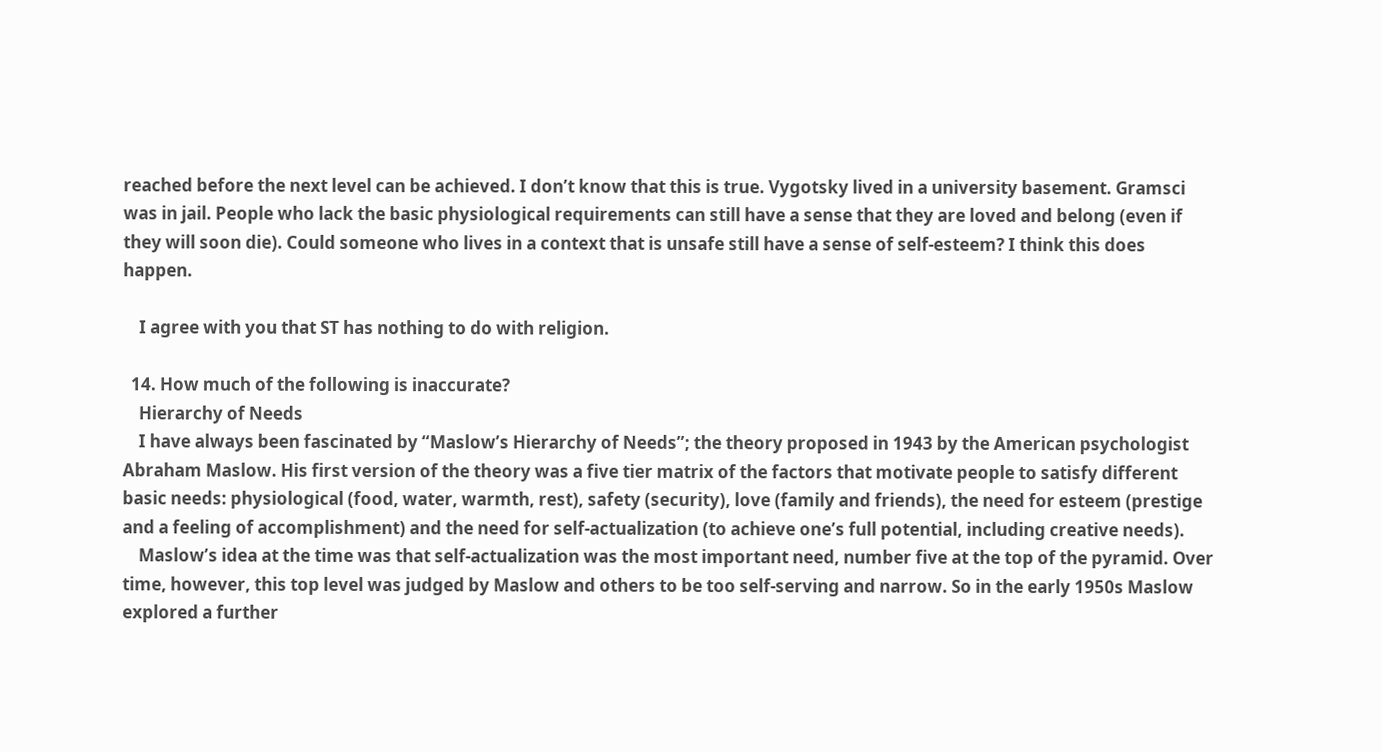reached before the next level can be achieved. I don’t know that this is true. Vygotsky lived in a university basement. Gramsci was in jail. People who lack the basic physiological requirements can still have a sense that they are loved and belong (even if they will soon die). Could someone who lives in a context that is unsafe still have a sense of self-esteem? I think this does happen.

    I agree with you that ST has nothing to do with religion.

  14. How much of the following is inaccurate?
    Hierarchy of Needs
    I have always been fascinated by “Maslow’s Hierarchy of Needs”; the theory proposed in 1943 by the American psychologist Abraham Maslow. His first version of the theory was a five tier matrix of the factors that motivate people to satisfy different basic needs: physiological (food, water, warmth, rest), safety (security), love (family and friends), the need for esteem (prestige and a feeling of accomplishment) and the need for self-actualization (to achieve one’s full potential, including creative needs).
    Maslow’s idea at the time was that self-actualization was the most important need, number five at the top of the pyramid. Over time, however, this top level was judged by Maslow and others to be too self-serving and narrow. So in the early 1950s Maslow explored a further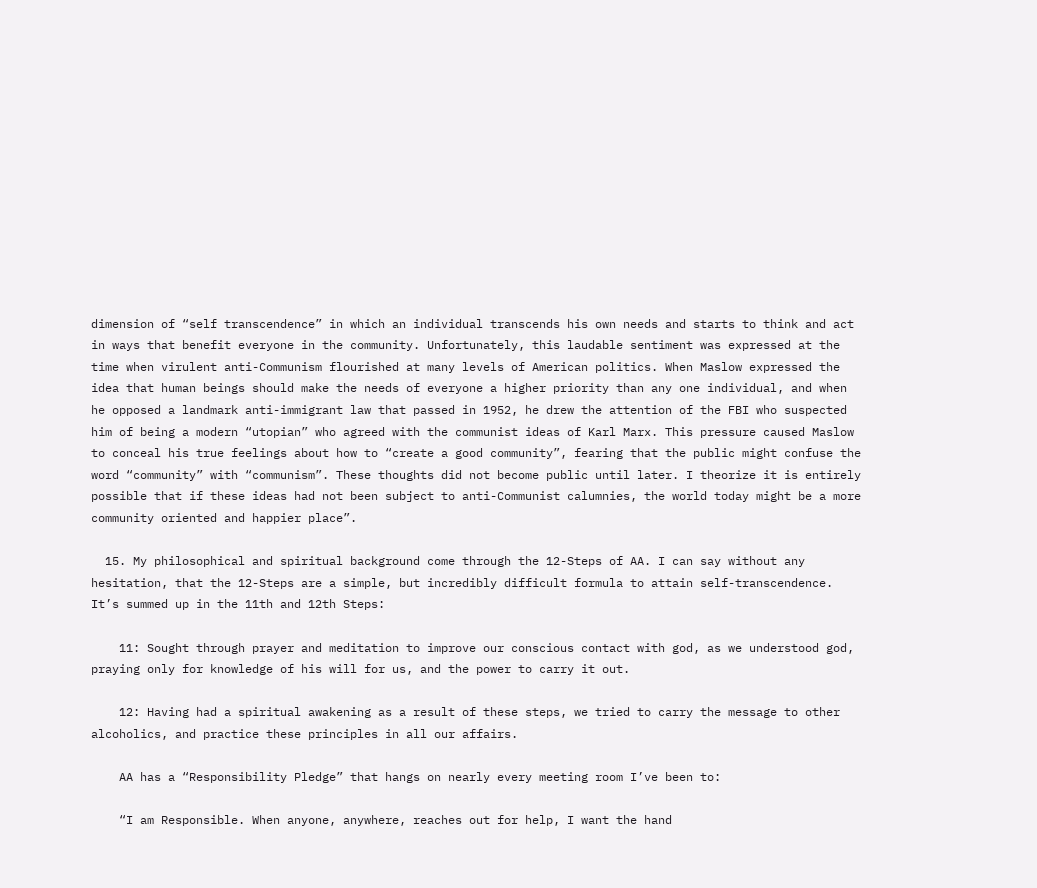dimension of “self transcendence” in which an individual transcends his own needs and starts to think and act in ways that benefit everyone in the community. Unfortunately, this laudable sentiment was expressed at the time when virulent anti-Communism flourished at many levels of American politics. When Maslow expressed the idea that human beings should make the needs of everyone a higher priority than any one individual, and when he opposed a landmark anti-immigrant law that passed in 1952, he drew the attention of the FBI who suspected him of being a modern “utopian” who agreed with the communist ideas of Karl Marx. This pressure caused Maslow to conceal his true feelings about how to “create a good community”, fearing that the public might confuse the word “community” with “communism”. These thoughts did not become public until later. I theorize it is entirely possible that if these ideas had not been subject to anti-Communist calumnies, the world today might be a more community oriented and happier place”.

  15. My philosophical and spiritual background come through the 12-Steps of AA. I can say without any hesitation, that the 12-Steps are a simple, but incredibly difficult formula to attain self-transcendence. It’s summed up in the 11th and 12th Steps:

    11: Sought through prayer and meditation to improve our conscious contact with god, as we understood god, praying only for knowledge of his will for us, and the power to carry it out.

    12: Having had a spiritual awakening as a result of these steps, we tried to carry the message to other alcoholics, and practice these principles in all our affairs.

    AA has a “Responsibility Pledge” that hangs on nearly every meeting room I’ve been to:

    “I am Responsible. When anyone, anywhere, reaches out for help, I want the hand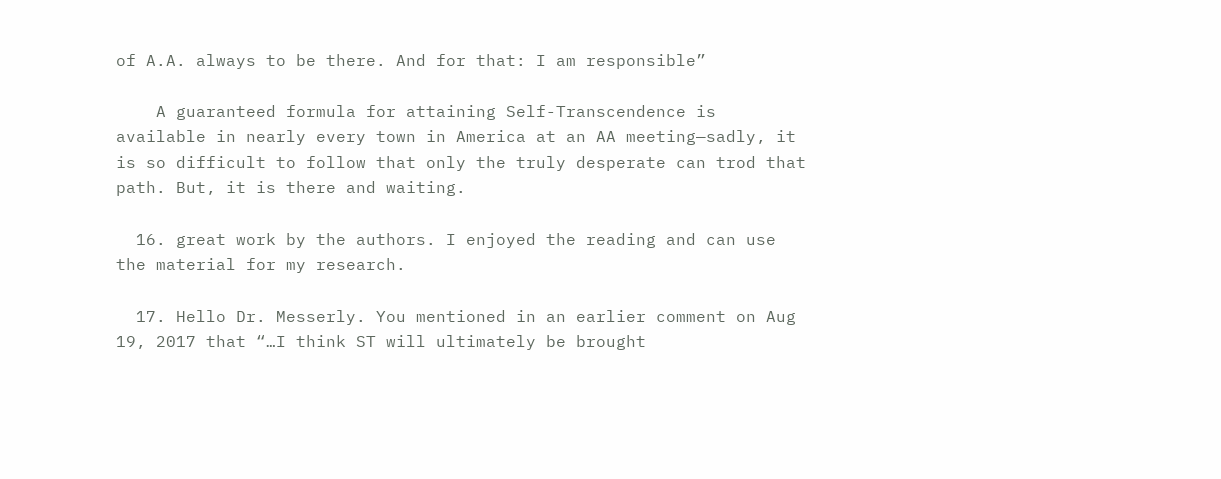of A.A. always to be there. And for that: I am responsible”

    A guaranteed formula for attaining Self-Transcendence is available in nearly every town in America at an AA meeting—sadly, it is so difficult to follow that only the truly desperate can trod that path. But, it is there and waiting.

  16. great work by the authors. I enjoyed the reading and can use the material for my research.

  17. Hello Dr. Messerly. You mentioned in an earlier comment on Aug 19, 2017 that “…I think ST will ultimately be brought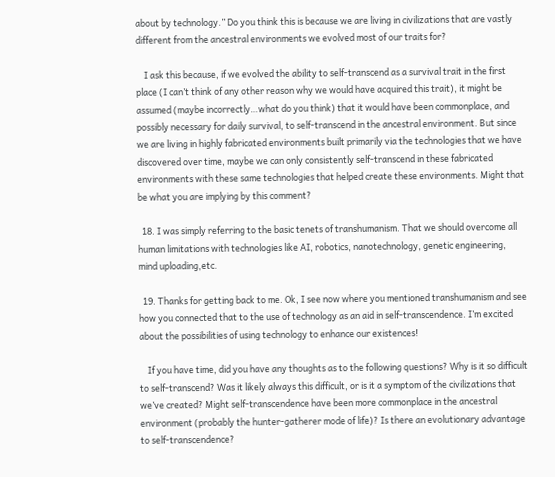about by technology.” Do you think this is because we are living in civilizations that are vastly different from the ancestral environments we evolved most of our traits for?

    I ask this because, if we evolved the ability to self-transcend as a survival trait in the first place (I can’t think of any other reason why we would have acquired this trait), it might be assumed (maybe incorrectly…what do you think) that it would have been commonplace, and possibly necessary for daily survival, to self-transcend in the ancestral environment. But since we are living in highly fabricated environments built primarily via the technologies that we have discovered over time, maybe we can only consistently self-transcend in these fabricated environments with these same technologies that helped create these environments. Might that be what you are implying by this comment?

  18. I was simply referring to the basic tenets of transhumanism. That we should overcome all human limitations with technologies like AI, robotics, nanotechnology, genetic engineering, mind uploading,etc.

  19. Thanks for getting back to me. Ok, I see now where you mentioned transhumanism and see how you connected that to the use of technology as an aid in self-transcendence. I’m excited about the possibilities of using technology to enhance our existences!

    If you have time, did you have any thoughts as to the following questions? Why is it so difficult to self-transcend? Was it likely always this difficult, or is it a symptom of the civilizations that we’ve created? Might self-transcendence have been more commonplace in the ancestral environment (probably the hunter-gatherer mode of life)? Is there an evolutionary advantage to self-transcendence?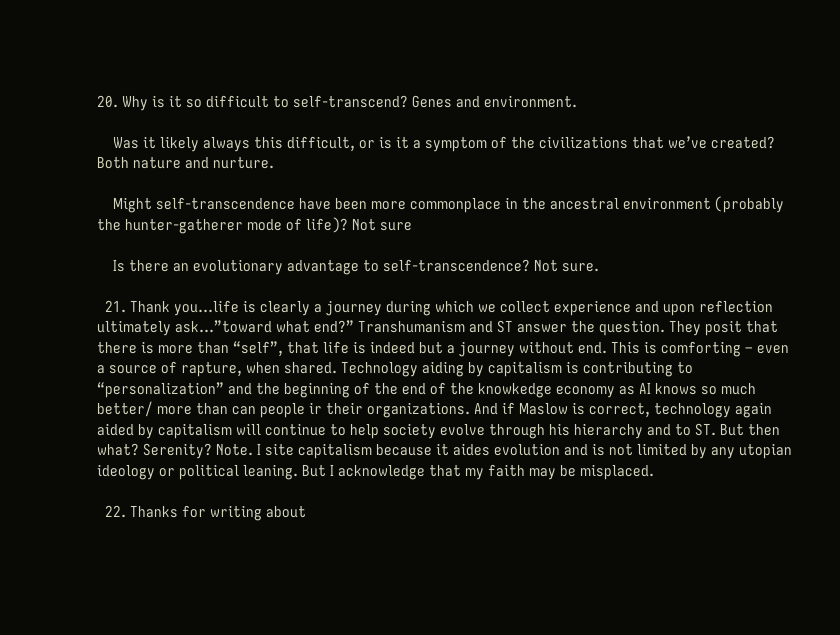20. Why is it so difficult to self-transcend? Genes and environment.

    Was it likely always this difficult, or is it a symptom of the civilizations that we’ve created? Both nature and nurture.

    Might self-transcendence have been more commonplace in the ancestral environment (probably the hunter-gatherer mode of life)? Not sure

    Is there an evolutionary advantage to self-transcendence? Not sure.

  21. Thank you…life is clearly a journey during which we collect experience and upon reflection ultimately ask…”toward what end?” Transhumanism and ST answer the question. They posit that there is more than “self”, that life is indeed but a journey without end. This is comforting – even a source of rapture, when shared. Technology aiding by capitalism is contributing to “personalization” and the beginning of the end of the knowkedge economy as AI knows so much better/ more than can people ir their organizations. And if Maslow is correct, technology again aided by capitalism will continue to help society evolve through his hierarchy and to ST. But then what? Serenity? Note. I site capitalism because it aides evolution and is not limited by any utopian ideology or political leaning. But I acknowledge that my faith may be misplaced.

  22. Thanks for writing about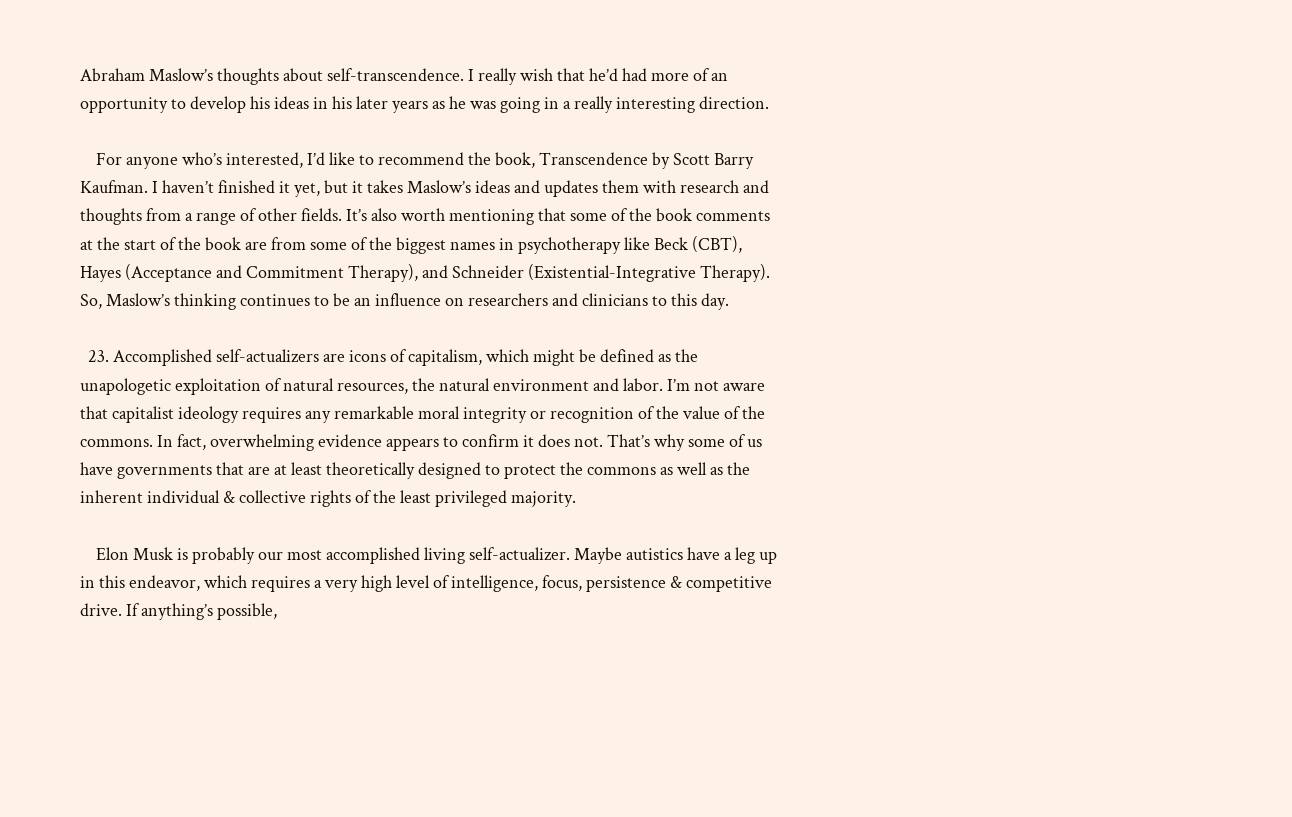Abraham Maslow’s thoughts about self-transcendence. I really wish that he’d had more of an opportunity to develop his ideas in his later years as he was going in a really interesting direction.

    For anyone who’s interested, I’d like to recommend the book, Transcendence by Scott Barry Kaufman. I haven’t finished it yet, but it takes Maslow’s ideas and updates them with research and thoughts from a range of other fields. It’s also worth mentioning that some of the book comments at the start of the book are from some of the biggest names in psychotherapy like Beck (CBT), Hayes (Acceptance and Commitment Therapy), and Schneider (Existential-Integrative Therapy). So, Maslow’s thinking continues to be an influence on researchers and clinicians to this day.

  23. Accomplished self-actualizers are icons of capitalism, which might be defined as the unapologetic exploitation of natural resources, the natural environment and labor. I’m not aware that capitalist ideology requires any remarkable moral integrity or recognition of the value of the commons. In fact, overwhelming evidence appears to confirm it does not. That’s why some of us have governments that are at least theoretically designed to protect the commons as well as the inherent individual & collective rights of the least privileged majority.

    Elon Musk is probably our most accomplished living self-actualizer. Maybe autistics have a leg up in this endeavor, which requires a very high level of intelligence, focus, persistence & competitive drive. If anything’s possible,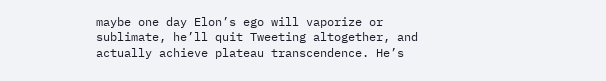maybe one day Elon’s ego will vaporize or sublimate, he’ll quit Tweeting altogether, and actually achieve plateau transcendence. He’s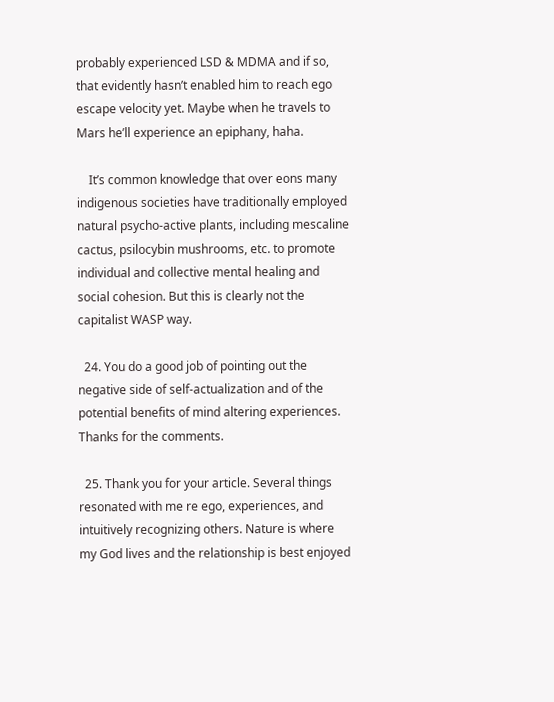probably experienced LSD & MDMA and if so, that evidently hasn’t enabled him to reach ego escape velocity yet. Maybe when he travels to Mars he’ll experience an epiphany, haha.

    It’s common knowledge that over eons many indigenous societies have traditionally employed natural psycho-active plants, including mescaline cactus, psilocybin mushrooms, etc. to promote individual and collective mental healing and social cohesion. But this is clearly not the capitalist WASP way.

  24. You do a good job of pointing out the negative side of self-actualization and of the potential benefits of mind altering experiences. Thanks for the comments.

  25. Thank you for your article. Several things resonated with me re ego, experiences, and intuitively recognizing others. Nature is where my God lives and the relationship is best enjoyed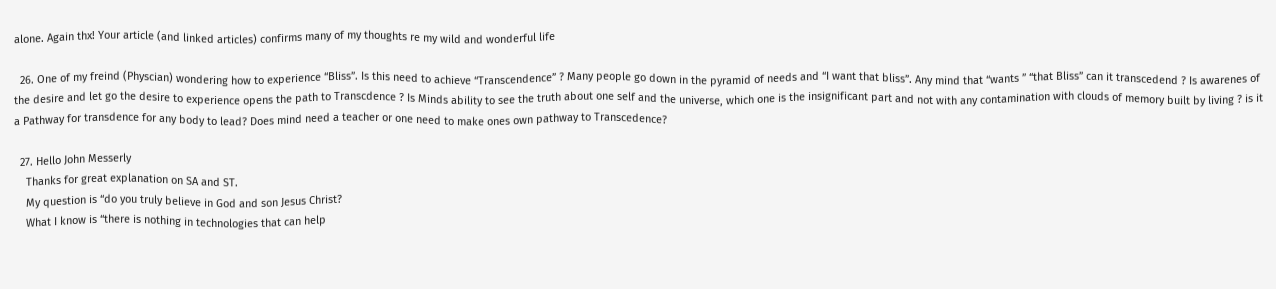alone. Again thx! Your article (and linked articles) confirms many of my thoughts re my wild and wonderful life

  26. One of my freind (Physcian) wondering how to experience “Bliss”. Is this need to achieve “Transcendence” ? Many people go down in the pyramid of needs and “I want that bliss”. Any mind that “wants ” “that Bliss” can it transcedend ? Is awarenes of the desire and let go the desire to experience opens the path to Transcdence ? Is Minds ability to see the truth about one self and the universe, which one is the insignificant part and not with any contamination with clouds of memory built by living ? is it a Pathway for transdence for any body to lead? Does mind need a teacher or one need to make ones own pathway to Transcedence?

  27. Hello John Messerly
    Thanks for great explanation on SA and ST.
    My question is “do you truly believe in God and son Jesus Christ?
    What I know is “there is nothing in technologies that can help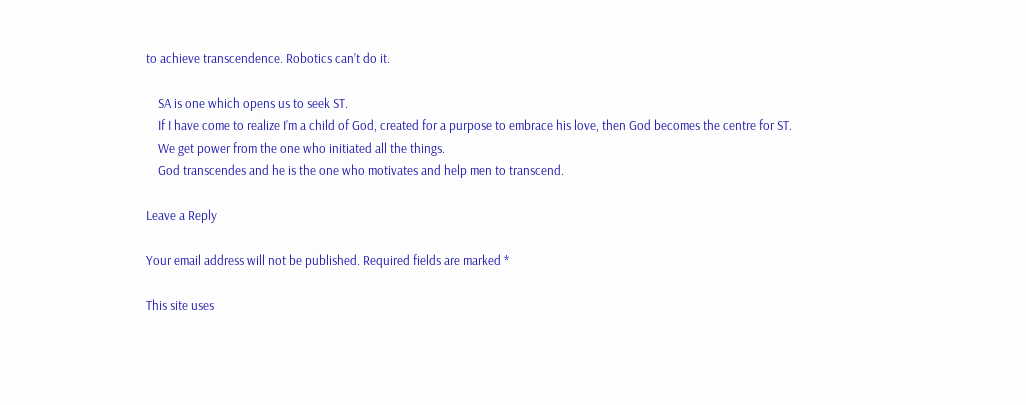to achieve transcendence. Robotics can’t do it.

    SA is one which opens us to seek ST.
    If I have come to realize I’m a child of God, created for a purpose to embrace his love, then God becomes the centre for ST.
    We get power from the one who initiated all the things.
    God transcendes and he is the one who motivates and help men to transcend.

Leave a Reply

Your email address will not be published. Required fields are marked *

This site uses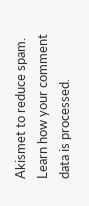Akismet to reduce spam. Learn how your comment data is processed.